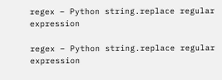regex – Python string.replace regular expression

regex – Python string.replace regular expression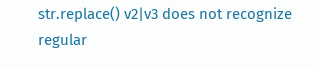str.replace() v2|v3 does not recognize regular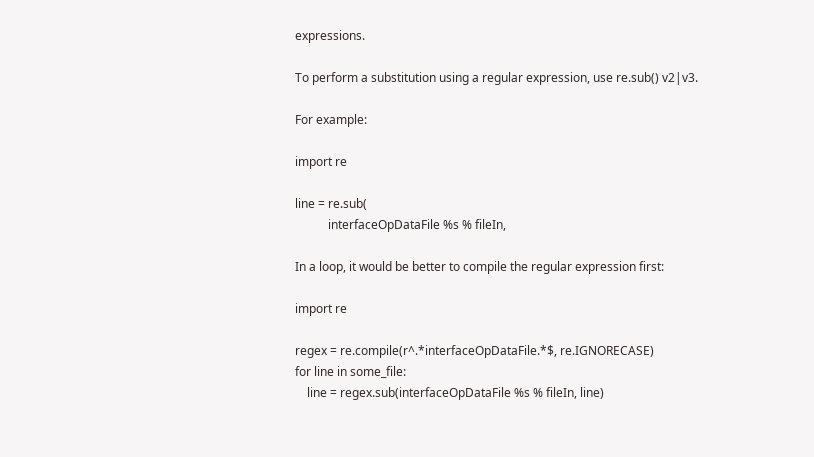expressions.

To perform a substitution using a regular expression, use re.sub() v2|v3.

For example:

import re

line = re.sub(
           interfaceOpDataFile %s % fileIn,

In a loop, it would be better to compile the regular expression first:

import re

regex = re.compile(r^.*interfaceOpDataFile.*$, re.IGNORECASE)
for line in some_file:
    line = regex.sub(interfaceOpDataFile %s % fileIn, line)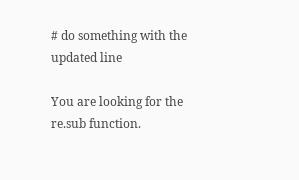# do something with the updated line

You are looking for the re.sub function.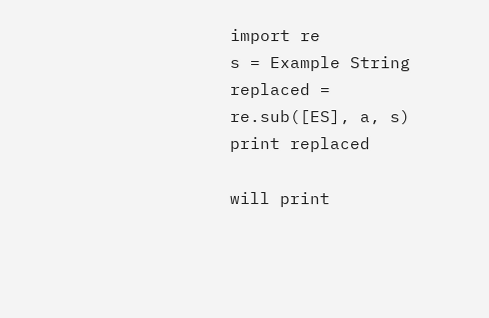import re
s = Example String
replaced = re.sub([ES], a, s)
print replaced

will print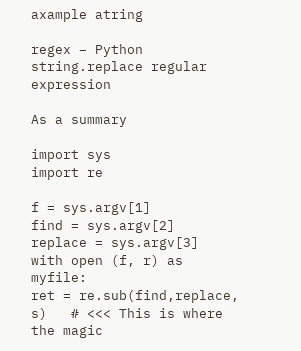axample atring

regex – Python string.replace regular expression

As a summary

import sys
import re

f = sys.argv[1]
find = sys.argv[2]
replace = sys.argv[3]
with open (f, r) as myfile:
ret = re.sub(find,replace, s)   # <<< This is where the magic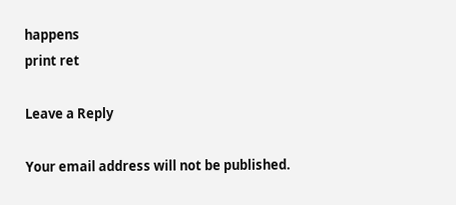happens
print ret

Leave a Reply

Your email address will not be published.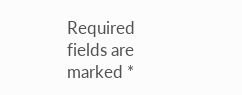Required fields are marked *